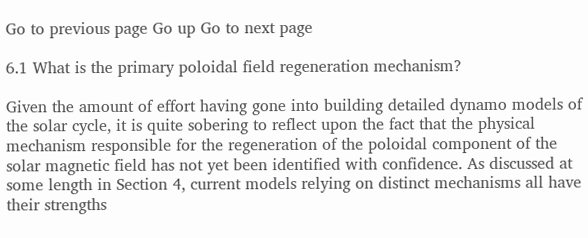Go to previous page Go up Go to next page

6.1 What is the primary poloidal field regeneration mechanism?

Given the amount of effort having gone into building detailed dynamo models of the solar cycle, it is quite sobering to reflect upon the fact that the physical mechanism responsible for the regeneration of the poloidal component of the solar magnetic field has not yet been identified with confidence. As discussed at some length in Section 4, current models relying on distinct mechanisms all have their strengths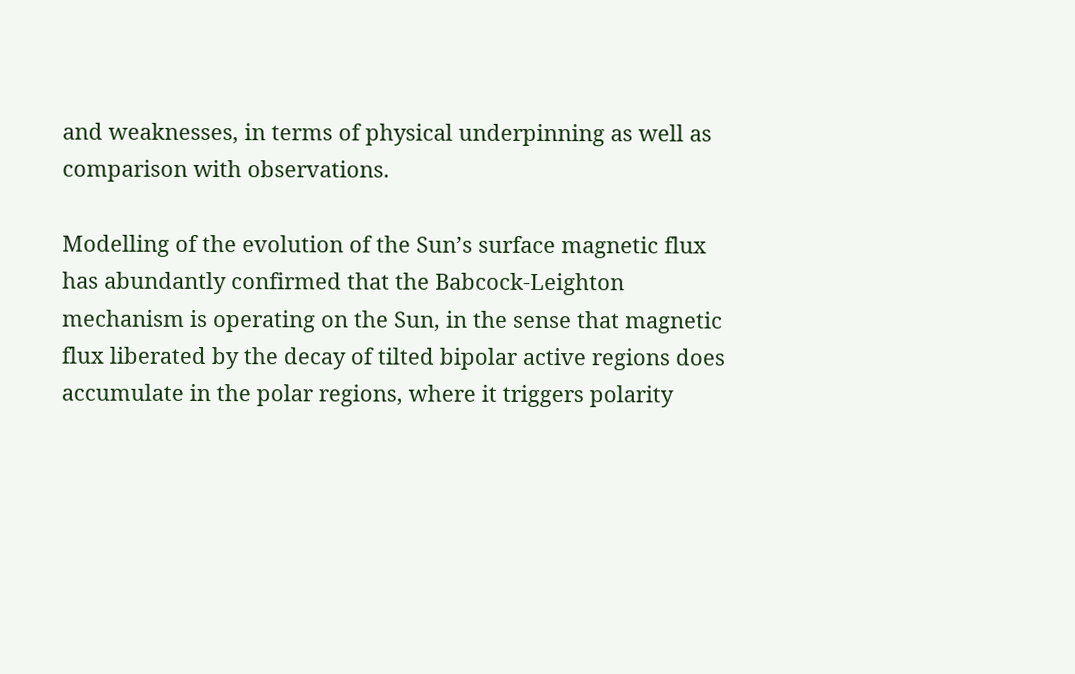and weaknesses, in terms of physical underpinning as well as comparison with observations.

Modelling of the evolution of the Sun’s surface magnetic flux has abundantly confirmed that the Babcock-Leighton mechanism is operating on the Sun, in the sense that magnetic flux liberated by the decay of tilted bipolar active regions does accumulate in the polar regions, where it triggers polarity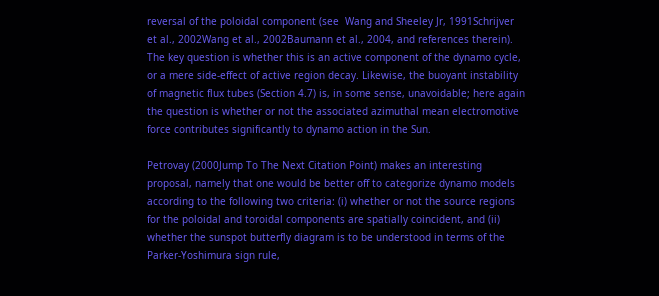reversal of the poloidal component (see  Wang and Sheeley Jr, 1991Schrijver et al., 2002Wang et al., 2002Baumann et al., 2004, and references therein). The key question is whether this is an active component of the dynamo cycle, or a mere side-effect of active region decay. Likewise, the buoyant instability of magnetic flux tubes (Section 4.7) is, in some sense, unavoidable; here again the question is whether or not the associated azimuthal mean electromotive force contributes significantly to dynamo action in the Sun.

Petrovay (2000Jump To The Next Citation Point) makes an interesting proposal, namely that one would be better off to categorize dynamo models according to the following two criteria: (i) whether or not the source regions for the poloidal and toroidal components are spatially coincident, and (ii) whether the sunspot butterfly diagram is to be understood in terms of the Parker-Yoshimura sign rule,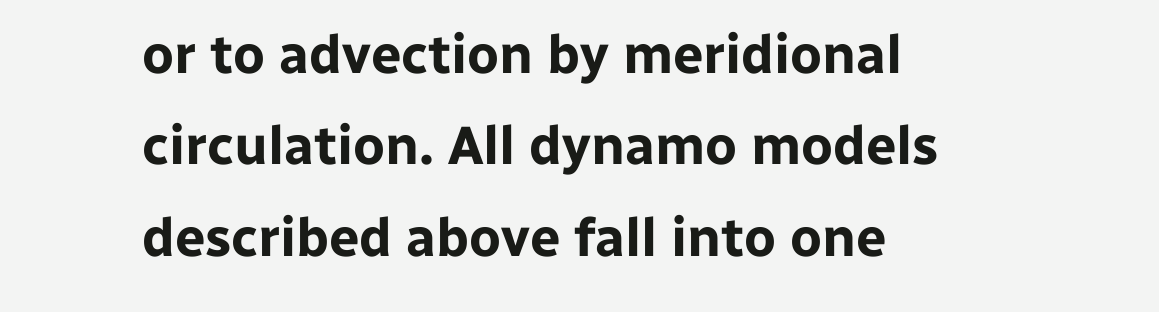or to advection by meridional circulation. All dynamo models described above fall into one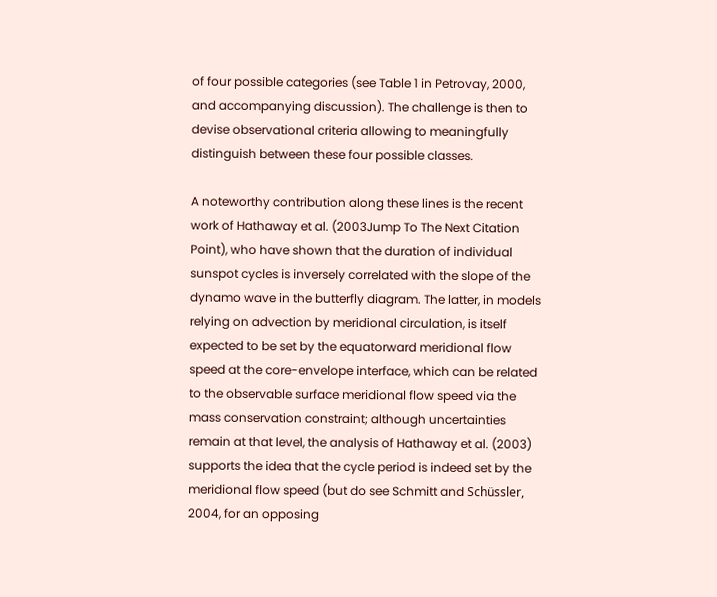of four possible categories (see Table 1 in Petrovay, 2000, and accompanying discussion). The challenge is then to devise observational criteria allowing to meaningfully distinguish between these four possible classes.

A noteworthy contribution along these lines is the recent work of Hathaway et al. (2003Jump To The Next Citation Point), who have shown that the duration of individual sunspot cycles is inversely correlated with the slope of the dynamo wave in the butterfly diagram. The latter, in models relying on advection by meridional circulation, is itself expected to be set by the equatorward meridional flow speed at the core-envelope interface, which can be related to the observable surface meridional flow speed via the mass conservation constraint; although uncertainties remain at that level, the analysis of Hathaway et al. (2003) supports the idea that the cycle period is indeed set by the meridional flow speed (but do see Schmitt and Schüssler, 2004, for an opposing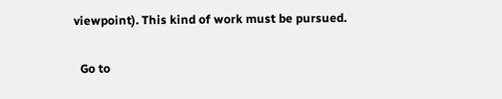viewpoint). This kind of work must be pursued.

  Go to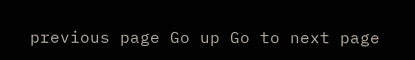previous page Go up Go to next page